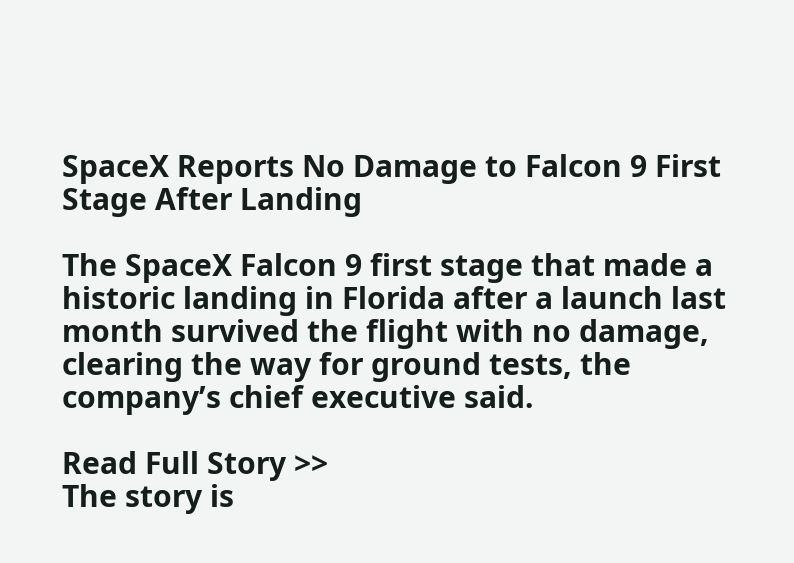SpaceX Reports No Damage to Falcon 9 First Stage After Landing

The SpaceX Falcon 9 first stage that made a historic landing in Florida after a launch last month survived the flight with no damage, clearing the way for ground tests, the company’s chief executive said.

Read Full Story >>
The story is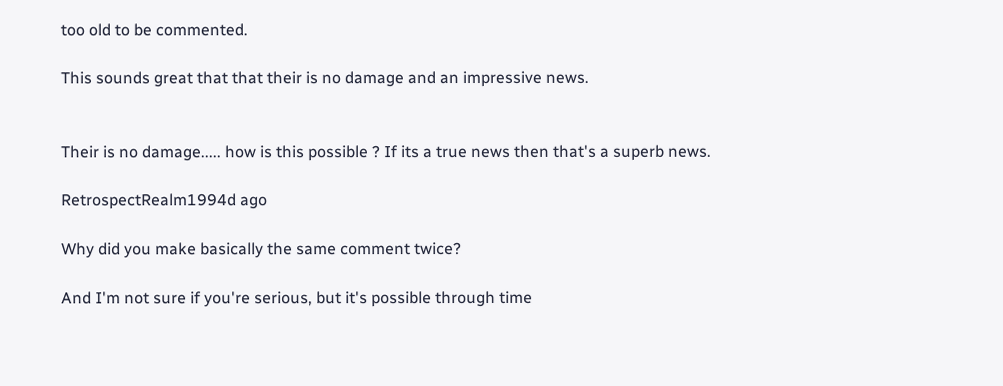too old to be commented.

This sounds great that that their is no damage and an impressive news.


Their is no damage..... how is this possible ? If its a true news then that's a superb news.

RetrospectRealm1994d ago

Why did you make basically the same comment twice?

And I'm not sure if you're serious, but it's possible through time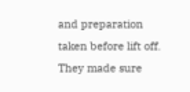and preparation taken before lift off. They made sure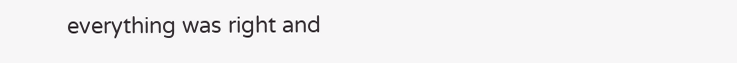everything was right and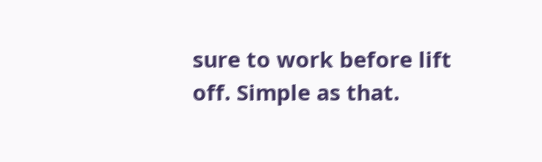sure to work before lift off. Simple as that.